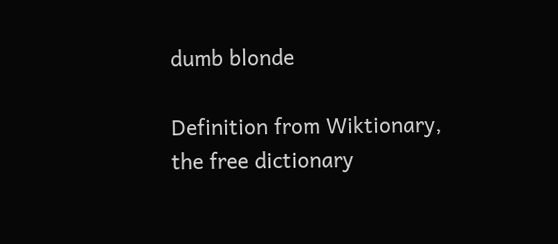dumb blonde

Definition from Wiktionary, the free dictionary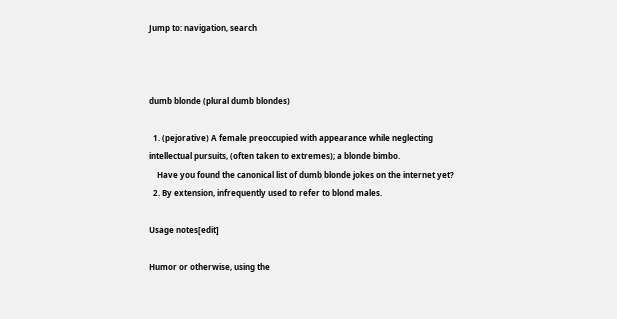Jump to: navigation, search



dumb blonde (plural dumb blondes)

  1. (pejorative) A female preoccupied with appearance while neglecting intellectual pursuits, (often taken to extremes); a blonde bimbo.
    Have you found the canonical list of dumb blonde jokes on the internet yet?
  2. By extension, infrequently used to refer to blond males.

Usage notes[edit]

Humor or otherwise, using the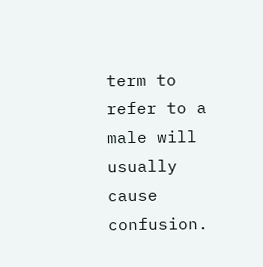term to refer to a male will usually cause confusion.